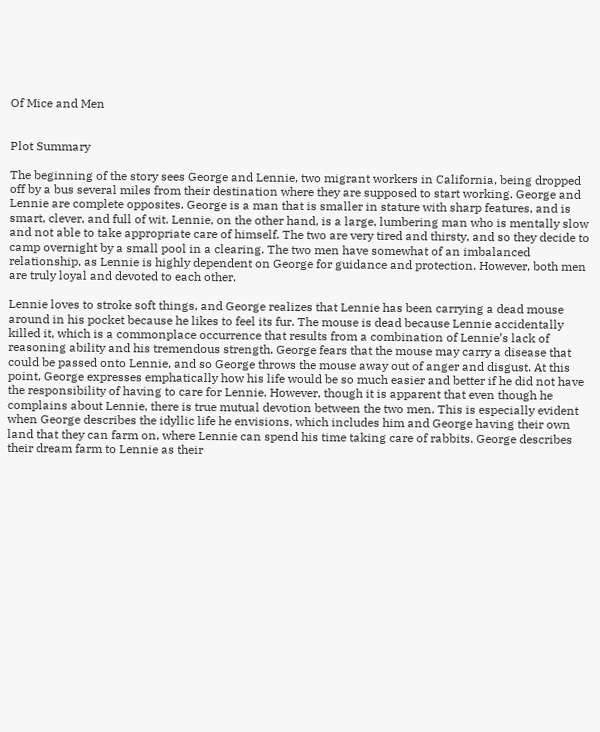Of Mice and Men


Plot Summary

The beginning of the story sees George and Lennie, two migrant workers in California, being dropped off by a bus several miles from their destination where they are supposed to start working. George and Lennie are complete opposites. George is a man that is smaller in stature with sharp features, and is smart, clever, and full of wit. Lennie, on the other hand, is a large, lumbering man who is mentally slow and not able to take appropriate care of himself. The two are very tired and thirsty, and so they decide to camp overnight by a small pool in a clearing. The two men have somewhat of an imbalanced relationship, as Lennie is highly dependent on George for guidance and protection. However, both men are truly loyal and devoted to each other.

Lennie loves to stroke soft things, and George realizes that Lennie has been carrying a dead mouse around in his pocket because he likes to feel its fur. The mouse is dead because Lennie accidentally killed it, which is a commonplace occurrence that results from a combination of Lennie’s lack of reasoning ability and his tremendous strength. George fears that the mouse may carry a disease that could be passed onto Lennie, and so George throws the mouse away out of anger and disgust. At this point, George expresses emphatically how his life would be so much easier and better if he did not have the responsibility of having to care for Lennie. However, though it is apparent that even though he complains about Lennie, there is true mutual devotion between the two men. This is especially evident when George describes the idyllic life he envisions, which includes him and George having their own land that they can farm on, where Lennie can spend his time taking care of rabbits. George describes their dream farm to Lennie as their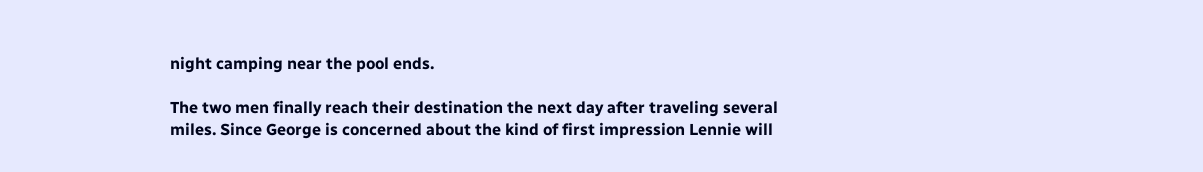night camping near the pool ends.

The two men finally reach their destination the next day after traveling several miles. Since George is concerned about the kind of first impression Lennie will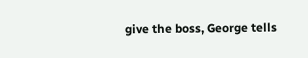give the boss, George tells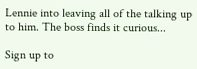Lennie into leaving all of the talking up to him. The boss finds it curious...

Sign up to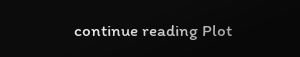continue reading Plot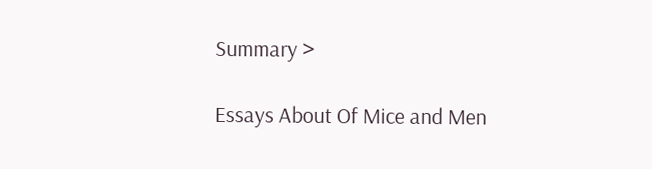Summary >

Essays About Of Mice and Men